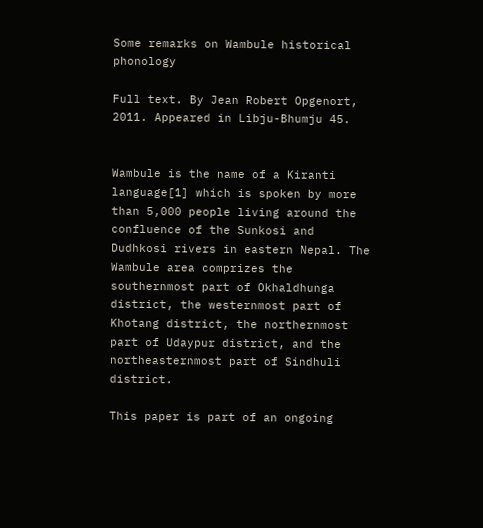Some remarks on Wambule historical phonology

Full text. By Jean Robert Opgenort, 2011. Appeared in Libju-Bhumju 45.


Wambule is the name of a Kiranti language[1] which is spoken by more than 5,000 people living around the confluence of the Sunkosi and Dudhkosi rivers in eastern Nepal. The Wambule area comprizes the southernmost part of Okhaldhunga district, the westernmost part of Khotang district, the northernmost part of Udaypur district, and the northeasternmost part of Sindhuli district.

This paper is part of an ongoing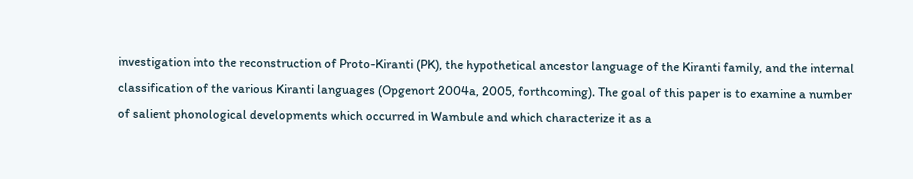investigation into the reconstruction of Proto-Kiranti (PK), the hypothetical ancestor language of the Kiranti family, and the internal classification of the various Kiranti languages (Opgenort 2004a, 2005, forthcoming). The goal of this paper is to examine a number of salient phonological developments which occurred in Wambule and which characterize it as a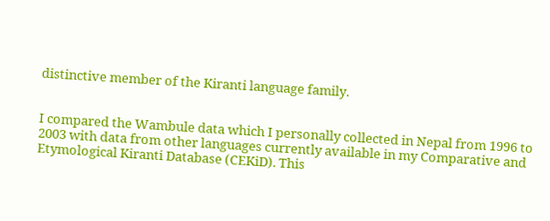distinctive member of the Kiranti language family.


I compared the Wambule data which I personally collected in Nepal from 1996 to 2003 with data from other languages currently available in my Comparative and Etymological Kiranti Database (CEKiD). This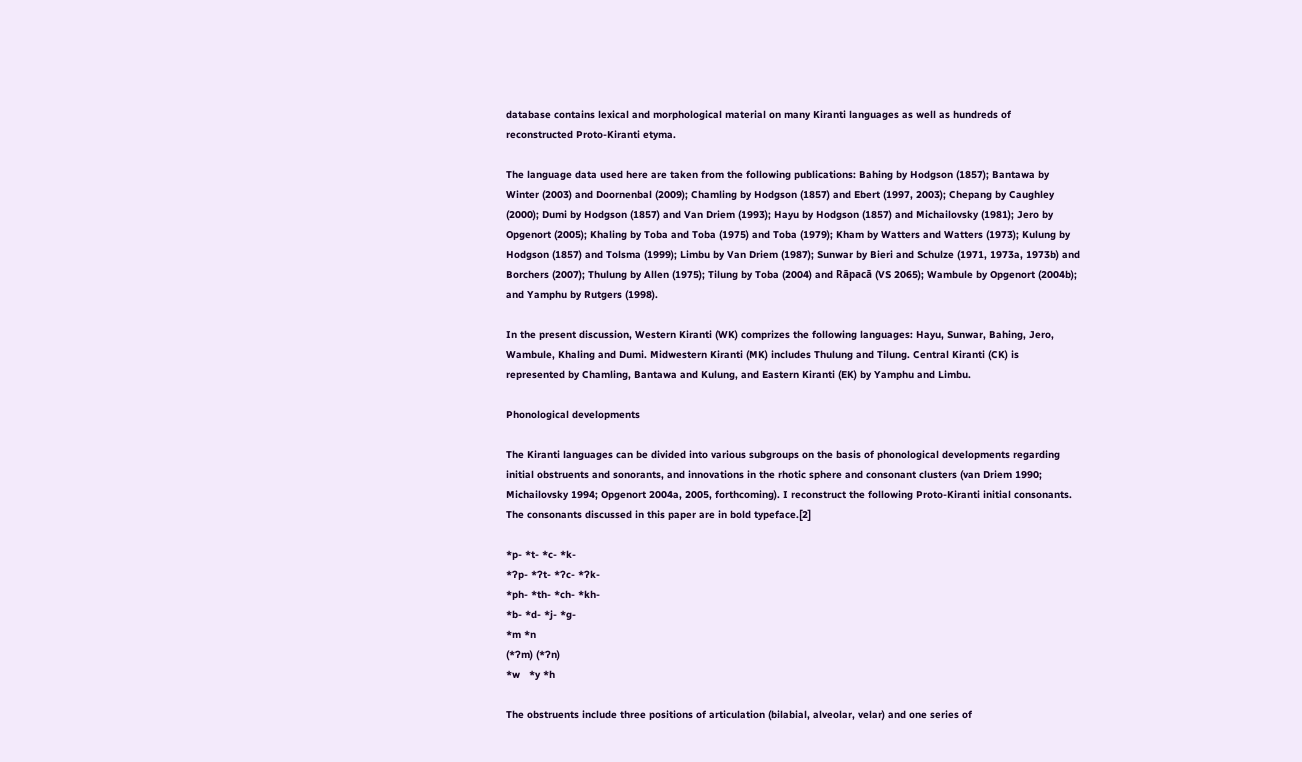database contains lexical and morphological material on many Kiranti languages as well as hundreds of reconstructed Proto-Kiranti etyma.

The language data used here are taken from the following publications: Bahing by Hodgson (1857); Bantawa by Winter (2003) and Doornenbal (2009); Chamling by Hodgson (1857) and Ebert (1997, 2003); Chepang by Caughley (2000); Dumi by Hodgson (1857) and Van Driem (1993); Hayu by Hodgson (1857) and Michailovsky (1981); Jero by Opgenort (2005); Khaling by Toba and Toba (1975) and Toba (1979); Kham by Watters and Watters (1973); Kulung by Hodgson (1857) and Tolsma (1999); Limbu by Van Driem (1987); Sunwar by Bieri and Schulze (1971, 1973a, 1973b) and Borchers (2007); Thulung by Allen (1975); Tilung by Toba (2004) and Rāpacā (VS 2065); Wambule by Opgenort (2004b); and Yamphu by Rutgers (1998).

In the present discussion, Western Kiranti (WK) comprizes the following languages: Hayu, Sunwar, Bahing, Jero, Wambule, Khaling and Dumi. Midwestern Kiranti (MK) includes Thulung and Tilung. Central Kiranti (CK) is represented by Chamling, Bantawa and Kulung, and Eastern Kiranti (EK) by Yamphu and Limbu.

Phonological developments

The Kiranti languages can be divided into various subgroups on the basis of phonological developments regarding initial obstruents and sonorants, and innovations in the rhotic sphere and consonant clusters (van Driem 1990; Michailovsky 1994; Opgenort 2004a, 2005, forthcoming). I reconstruct the following Proto-Kiranti initial consonants. The consonants discussed in this paper are in bold typeface.[2]

*p- *t- *c- *k-
*ʔp- *ʔt- *ʔc- *ʔk-
*ph- *th- *ch- *kh-
*b- *d- *j- *g-
*m *n
(*ʔm) (*ʔn)
*w   *y *h

The obstruents include three positions of articulation (bilabial, alveolar, velar) and one series of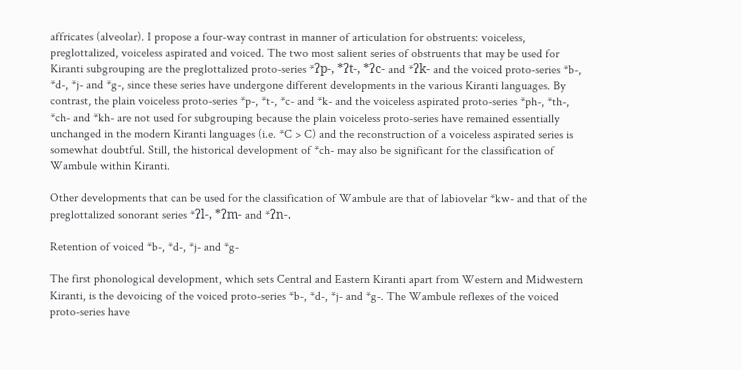affricates (alveolar). I propose a four-way contrast in manner of articulation for obstruents: voiceless, preglottalized, voiceless aspirated and voiced. The two most salient series of obstruents that may be used for Kiranti subgrouping are the preglottalized proto-series *ʔp-, *ʔt-, *ʔc- and *ʔk- and the voiced proto-series *b-, *d-, *j- and *g-, since these series have undergone different developments in the various Kiranti languages. By contrast, the plain voiceless proto-series *p-, *t-, *c- and *k- and the voiceless aspirated proto-series *ph-, *th-, *ch- and *kh- are not used for subgrouping because the plain voiceless proto-series have remained essentially unchanged in the modern Kiranti languages (i.e. *C > C) and the reconstruction of a voiceless aspirated series is somewhat doubtful. Still, the historical development of *ch- may also be significant for the classification of Wambule within Kiranti.

Other developments that can be used for the classification of Wambule are that of labiovelar *kw- and that of the preglottalized sonorant series *ʔl-, *ʔm- and *ʔn-.

Retention of voiced *b-, *d-, *j- and *g-

The first phonological development, which sets Central and Eastern Kiranti apart from Western and Midwestern Kiranti, is the devoicing of the voiced proto-series *b-, *d-, *j- and *g-. The Wambule reflexes of the voiced proto-series have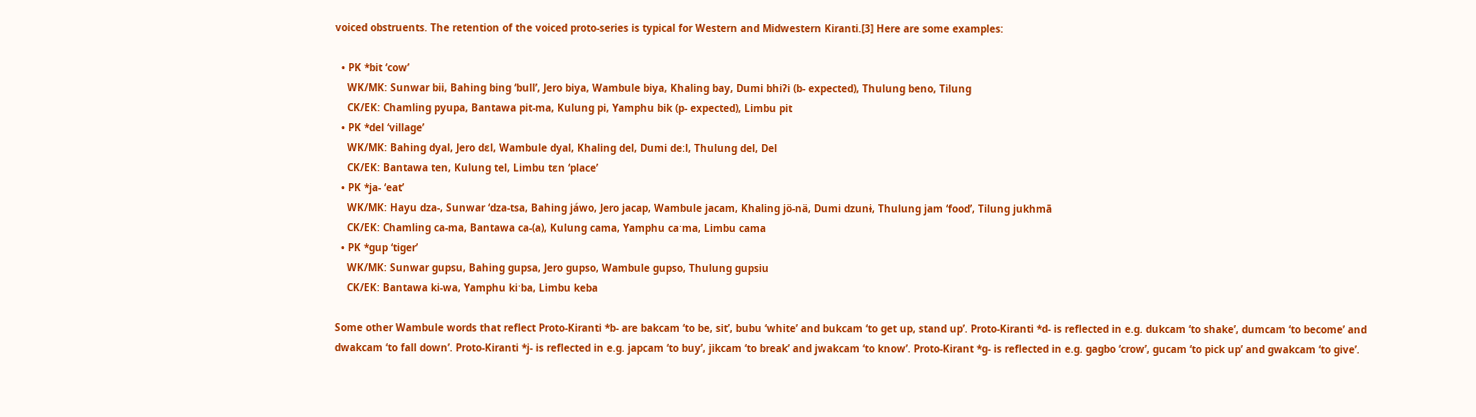voiced obstruents. The retention of the voiced proto-series is typical for Western and Midwestern Kiranti.[3] Here are some examples:

  • PK *bit ‘cow’
    WK/MK: Sunwar bii, Bahing bing ‘bull’, Jero biya, Wambule biya, Khaling bay, Dumi bhiʔi (b- expected), Thulung beno, Tilung
    CK/EK: Chamling pyupa, Bantawa pit-ma, Kulung pi, Yamphu bik (p- expected), Limbu pit
  • PK *del ‘village’
    WK/MK: Bahing dyal, Jero dɛl, Wambule dyal, Khaling del, Dumi deːl, Thulung del, Del
    CK/EK: Bantawa ten, Kulung tel, Limbu tɛn ‘place’
  • PK *ja- ‘eat’
    WK/MK: Hayu dza-, Sunwar ‘dza-tsa, Bahing jáwo, Jero jacap, Wambule jacam, Khaling jö-nä, Dumi dzunɨ, Thulung jam ‘food’, Tilung jukhmā
    CK/EK: Chamling ca-ma, Bantawa ca-(a), Kulung cama, Yamphu caˑma, Limbu cama
  • PK *gup ‘tiger’
    WK/MK: Sunwar gupsu, Bahing gupsa, Jero gupso, Wambule gupso, Thulung gupsiu
    CK/EK: Bantawa ki-wa, Yamphu kiˑba, Limbu keba

Some other Wambule words that reflect Proto-Kiranti *b- are bakcam ‘to be, sit’, bubu ‘white’ and bukcam ‘to get up, stand up’. Proto-Kiranti *d- is reflected in e.g. dukcam ‘to shake’, dumcam ‘to become’ and dwakcam ‘to fall down’. Proto-Kiranti *j- is reflected in e.g. japcam ‘to buy’, jikcam ‘to break’ and jwakcam ‘to know’. Proto-Kirant *g- is reflected in e.g. gagbo ‘crow’, gucam ‘to pick up’ and gwakcam ‘to give’.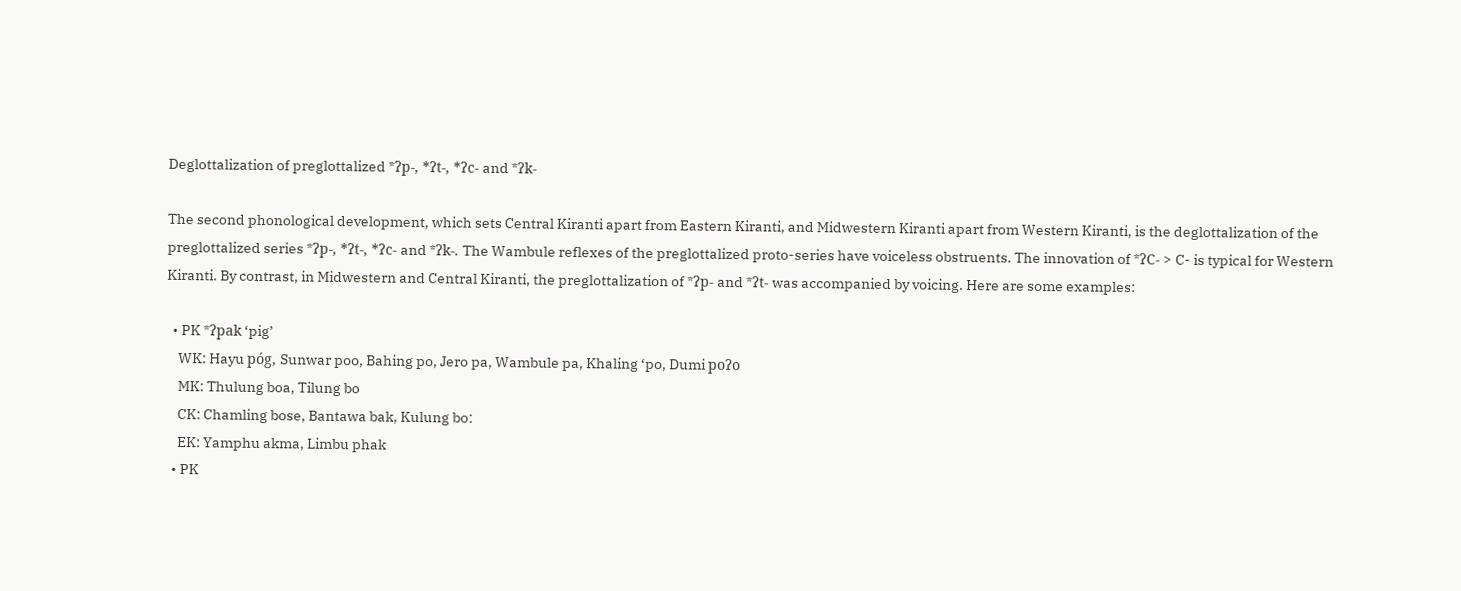Deglottalization of preglottalized *ʔp-, *ʔt-, *ʔc- and *ʔk-

The second phonological development, which sets Central Kiranti apart from Eastern Kiranti, and Midwestern Kiranti apart from Western Kiranti, is the deglottalization of the preglottalized series *ʔp-, *ʔt-, *ʔc- and *ʔk-. The Wambule reflexes of the preglottalized proto-series have voiceless obstruents. The innovation of *ʔC- > C- is typical for Western Kiranti. By contrast, in Midwestern and Central Kiranti, the preglottalization of *ʔp- and *ʔt- was accompanied by voicing. Here are some examples:

  • PK *ʔpak ‘pig’
    WK: Hayu póg, Sunwar poo, Bahing po, Jero pa, Wambule pa, Khaling ‘po, Dumi poʔo
    MK: Thulung boa, Tilung bo
    CK: Chamling bose, Bantawa bak, Kulung boː
    EK: Yamphu akma, Limbu phak
  • PK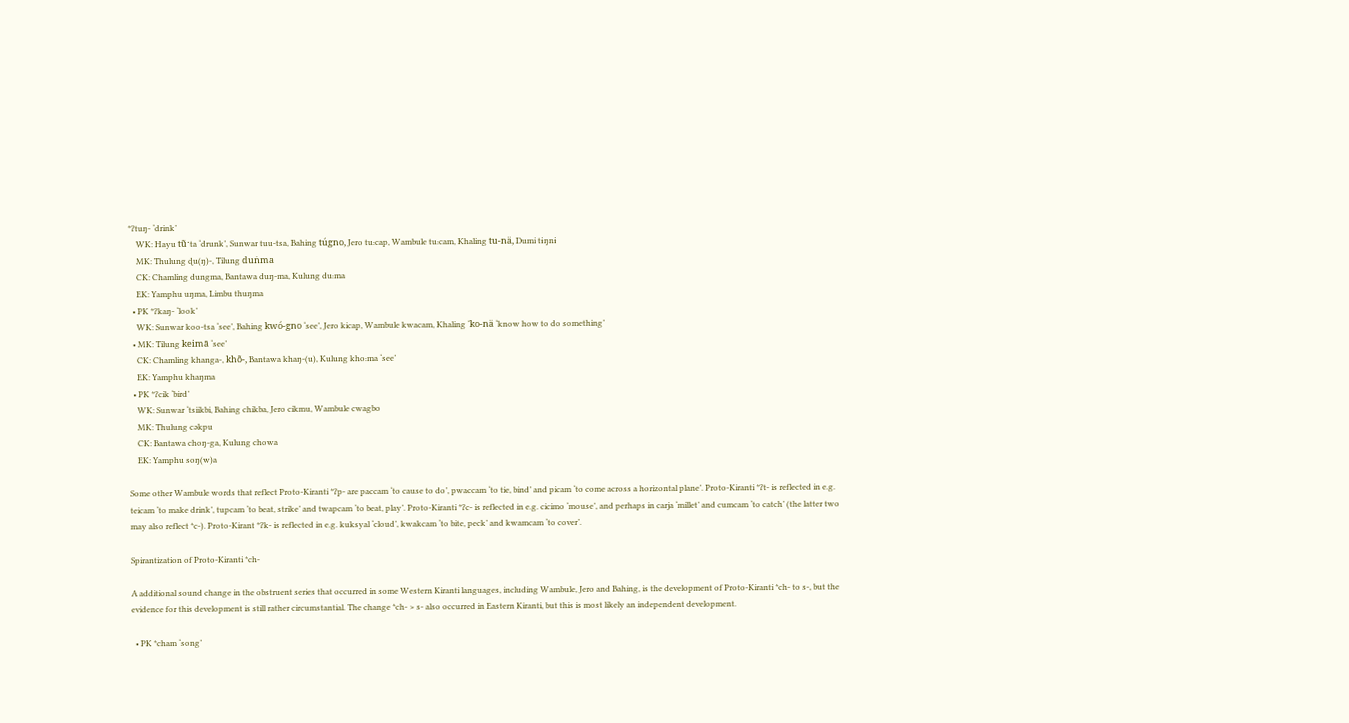*ʔtuŋ- ‘drink’
    WK: Hayu tũˑta ‘drunk’, Sunwar tuu-tsa, Bahing túgno, Jero tuːcap, Wambule tuːcam, Khaling tu-nä, Dumi tɨŋnɨ
    MK: Thulung ɖu(ŋ)-, Tilung duṅma
    CK: Chamling dungma, Bantawa duŋ-ma, Kulung duːma
    EK: Yamphu uŋma, Limbu thuŋma
  • PK *ʔkaŋ- ‘look’
    WK: Sunwar koo-tsa ‘see’, Bahing kwó-gno ‘see’, Jero kicap, Wambule kwacam, Khaling ‘ko-nä ‘know how to do something’
  • MK: Tilung keimā ‘see’
    CK: Chamling khanga-, khõ-, Bantawa khaŋ-(u), Kulung khoːma ‘see’
    EK: Yamphu khaŋma
  • PK *ʔcik ‘bird’
    WK: Sunwar ‘tsiikbi, Bahing chikba, Jero cikmu, Wambule cwagbo
    MK: Thulung cəkpu
    CK: Bantawa choŋ-ga, Kulung chowa
    EK: Yamphu soŋ(w)a

Some other Wambule words that reflect Proto-Kiranti *ʔp- are paccam ‘to cause to do’, pwaccam ‘to tie, bind’ and picam ‘to come across a horizontal plane’. Proto-Kiranti *ʔt- is reflected in e.g. teicam ‘to make drink’, tupcam ‘to beat, strike’ and twapcam ‘to beat, play’. Proto-Kiranti *ʔc- is reflected in e.g. cicimo ‘mouse’, and perhaps in carja ‘millet’ and cumcam ‘to catch’ (the latter two may also reflect *c-). Proto-Kirant *ʔk- is reflected in e.g. kuksyal ‘cloud’, kwakcam ‘to bite, peck’ and kwamcam ‘to cover’.

Spirantization of Proto-Kiranti *ch-

A additional sound change in the obstruent series that occurred in some Western Kiranti languages, including Wambule, Jero and Bahing, is the development of Proto-Kiranti *ch- to s-, but the evidence for this development is still rather circumstantial. The change *ch- > s- also occurred in Eastern Kiranti, but this is most likely an independent development.

  • PK *cham ‘song’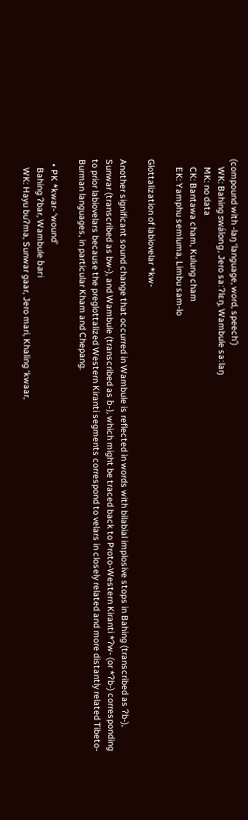(compound with -laŋ ‘language, word, speech’)
    WK: Bahing swálong, Jero saːʔlɛŋ, Wambule saːlaŋ
    MK: no data
    CK: Bantawa cham, Kulung cham
    EK: Yamphu semluma, Limbu sam-lo

Glottalization of labiovelar *kw-

Another significant sound change that occurred in Wambule is reflected in words with bilabial implosive stops in Bahing (transcribed as ʔb-), Sunwar (transcribed as bw-), and Wambule (transcribed as ɓ-), which might be traced back to Proto-Western Kiranti *ʔw- (or *ʔb-) corresponding to prior labiovelars because the preglottalized Western Kiranti segments correspond to velars in closely related and more distantly related Tibeto-Burman languages, in particular Kham and Chepang.

  • PK *kwar- ‘wound’
    Bahing ʔbar, Wambule ɓari
    WK: Hayu buʔma, Sunwar gaar, Jero mari, Khaling ‘kwaar,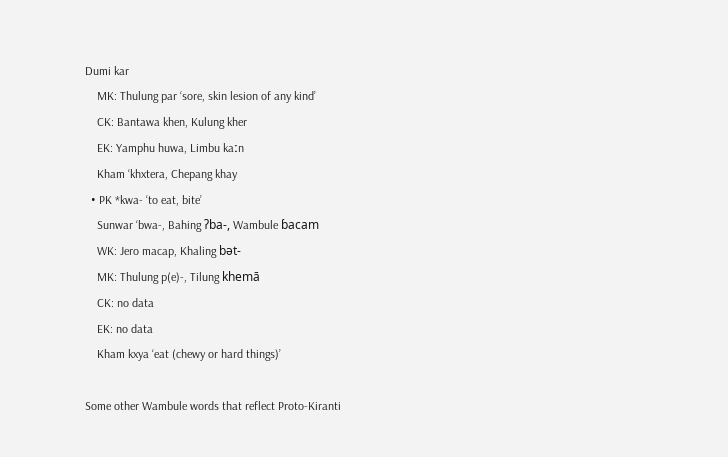Dumi kar
    MK: Thulung par ‘sore, skin lesion of any kind’
    CK: Bantawa khen, Kulung kher
    EK: Yamphu huwa, Limbu kaːn
    Kham ‘khxtera, Chepang khay
  • PK *kwa- ‘to eat, bite’
    Sunwar ‘bwa-, Bahing ʔba-, Wambule ɓacam
    WK: Jero macap, Khaling bət-
    MK: Thulung p(e)-, Tilung khemā
    CK: no data
    EK: no data
    Kham kxya ‘eat (chewy or hard things)’

Some other Wambule words that reflect Proto-Kiranti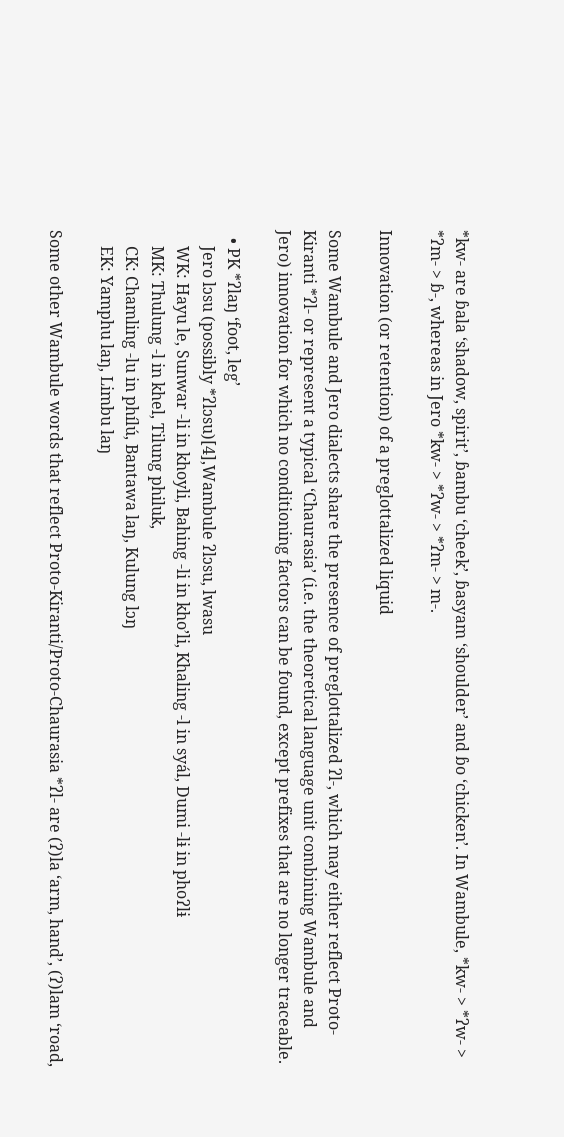*kw- are ɓala ‘shadow, spirit’, ɓambu ‘cheek’, ɓasyam ‘shoulder’ and ɓo ‘chicken’. In Wambule, *kw- > *ʔw- > *ʔm- > ɓ-, whereas in Jero *kw- > *ʔw- > *ʔm- > m-.

Innovation (or retention) of a preglottalized liquid

Some Wambule and Jero dialects share the presence of preglottalized ʔl-, which may either reflect Proto-Kiranti *ʔl- or represent a typical ‘Chaurasia’ (i.e. the theoretical language unit combining Wambule and Jero) innovation for which no conditioning factors can be found, except prefixes that are no longer traceable.

  • PK *ʔlaŋ ‘foot, leg’
    Jero lɔsu (possibly *ʔlɔsu)[4],Wambule ʔlɔsu, lwasu
    WK: Hayu le, Sunwar -li in khoyli, Bahing -li in kho’li, Khaling -l in syál, Dumi -lɨ in phoʔlɨ
    MK: Thulung -l in khel, Tilung philuk,
    CK: Chamling -lu in phílú, Bantawa laŋ, Kulung lɔŋ
    EK: Yamphu laŋ, Limbu laŋ

Some other Wambule words that reflect Proto-Kiranti/Proto-Chaurasia *ʔl- are (ʔ)la ‘arm, hand’, (ʔ)lam ‘road,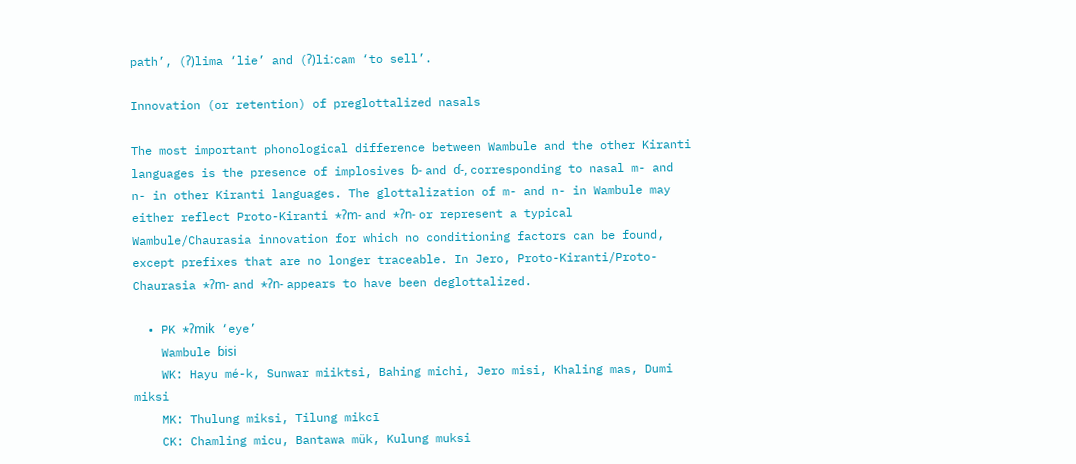path’, (ʔ)lima ‘lie’ and (ʔ)liːcam ‘to sell’.

Innovation (or retention) of preglottalized nasals

The most important phonological difference between Wambule and the other Kiranti languages is the presence of implosives ɓ- and ɗ-, corresponding to nasal m- and n- in other Kiranti languages. The glottalization of m- and n- in Wambule may either reflect Proto-Kiranti *ʔm- and *ʔn- or represent a typical Wambule/Chaurasia innovation for which no conditioning factors can be found, except prefixes that are no longer traceable. In Jero, Proto-Kiranti/Proto-Chaurasia *ʔm- and *ʔn- appears to have been deglottalized.

  • PK *ʔmik ‘eye’
    Wambule ɓisi
    WK: Hayu mé-k, Sunwar miiktsi, Bahing michi, Jero misi, Khaling mas, Dumi miksi
    MK: Thulung miksi, Tilung mikcī
    CK: Chamling micu, Bantawa mük, Kulung muksi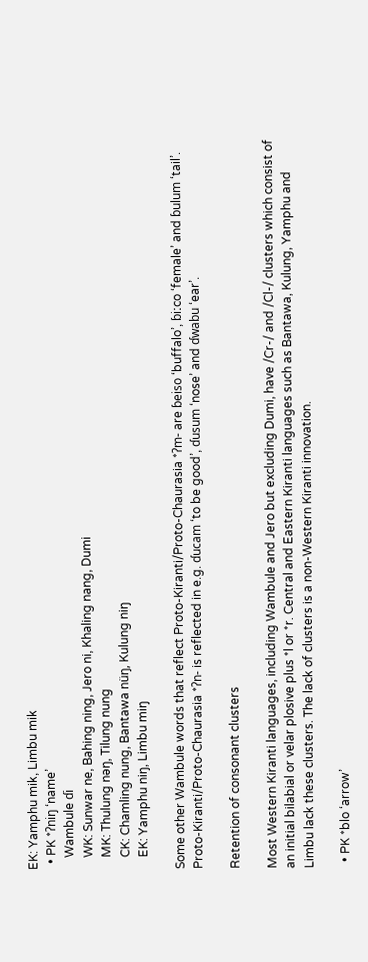EK: Yamphu mik, Limbu mik
  • PK *ʔniŋ ‘name’
    Wambule ɗi
    WK: Sunwar ne, Bahing ning, Jero ni, Khaling nang, Dumi
    MK: Thulung nəŋ, Tilung nung
    CK: Chamling nung, Bantawa nüŋ, Kulung niŋ
    EK: Yamphu niŋ, Limbu miŋ

Some other Wambule words that reflect Proto-Kiranti/Proto-Chaurasia *ʔm- are ɓeiso ‘buffalo’, ɓiːco ‘female’ and ɓulum ‘tail’. Proto-Kiranti/Proto-Chaurasia *ʔn- is reflected in e.g. ɗucam ‘to be good’, ɗusum ‘nose’ and ɗwabu ‘ear’.

Retention of consonant clusters

Most Western Kiranti languages, including Wambule and Jero but excluding Dumi, have /Cr-/ and /Cl-/ clusters which consist of an initial bilabial or velar plosive plus *l or *r. Central and Eastern Kiranti languages such as Bantawa, Kulung, Yamphu and Limbu lack these clusters. The lack of clusters is a non-Western Kiranti innovation.

  • PK *blo ‘arrow’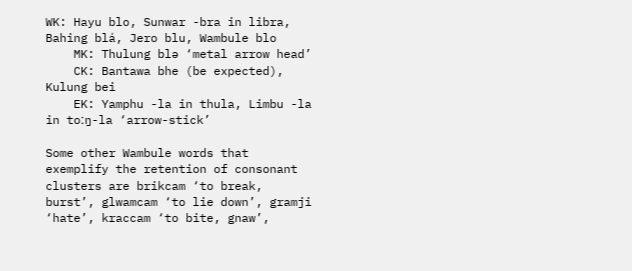WK: Hayu blo, Sunwar -bra in libra, Bahing blá, Jero blu, Wambule blo
    MK: Thulung blə ‘metal arrow head’
    CK: Bantawa bhe (be expected), Kulung bei
    EK: Yamphu -la in thula, Limbu -la in toːŋ-la ‘arrow-stick’

Some other Wambule words that exemplify the retention of consonant clusters are brikcam ‘to break, burst’, glwamcam ‘to lie down’, gramji ‘hate’, kraccam ‘to bite, gnaw’,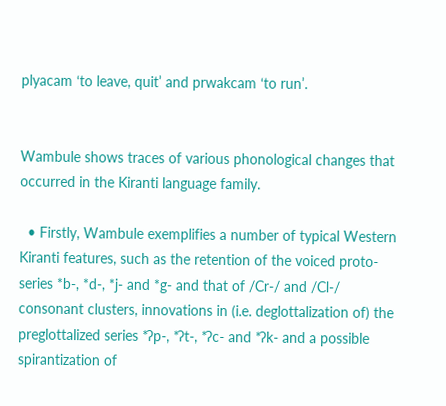plyacam ‘to leave, quit’ and prwakcam ‘to run’.


Wambule shows traces of various phonological changes that occurred in the Kiranti language family.

  • Firstly, Wambule exemplifies a number of typical Western Kiranti features, such as the retention of the voiced proto-series *b-, *d-, *j- and *g- and that of /Cr-/ and /Cl-/ consonant clusters, innovations in (i.e. deglottalization of) the preglottalized series *ʔp-, *ʔt-, *ʔc- and *ʔk- and a possible spirantization of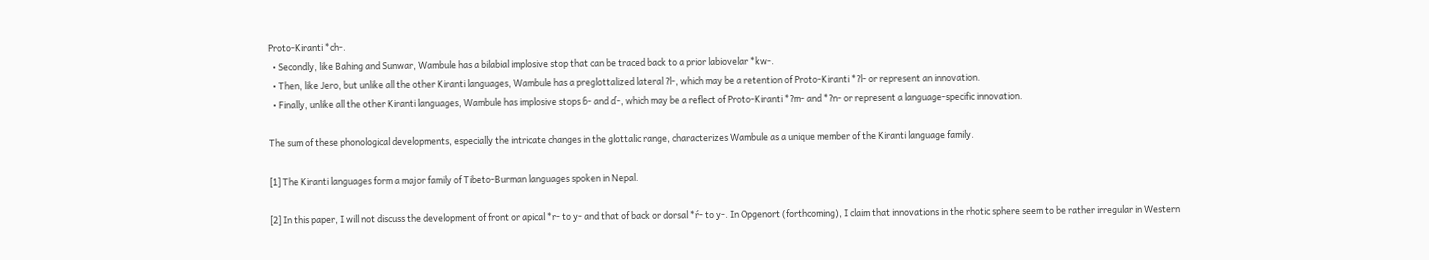Proto-Kiranti *ch-.
  • Secondly, like Bahing and Sunwar, Wambule has a bilabial implosive stop that can be traced back to a prior labiovelar *kw-.
  • Then, like Jero, but unlike all the other Kiranti languages, Wambule has a preglottalized lateral ʔl-, which may be a retention of Proto-Kiranti *ʔl- or represent an innovation.
  • Finally, unlike all the other Kiranti languages, Wambule has implosive stops ɓ- and ɗ-, which may be a reflect of Proto-Kiranti *ʔm- and *ʔn- or represent a language-specific innovation.

The sum of these phonological developments, especially the intricate changes in the glottalic range, characterizes Wambule as a unique member of the Kiranti language family.

[1] The Kiranti languages form a major family of Tibeto-Burman languages spoken in Nepal.

[2] In this paper, I will not discuss the development of front or apical *r- to y- and that of back or dorsal *ŕ- to y-. In Opgenort (forthcoming), I claim that innovations in the rhotic sphere seem to be rather irregular in Western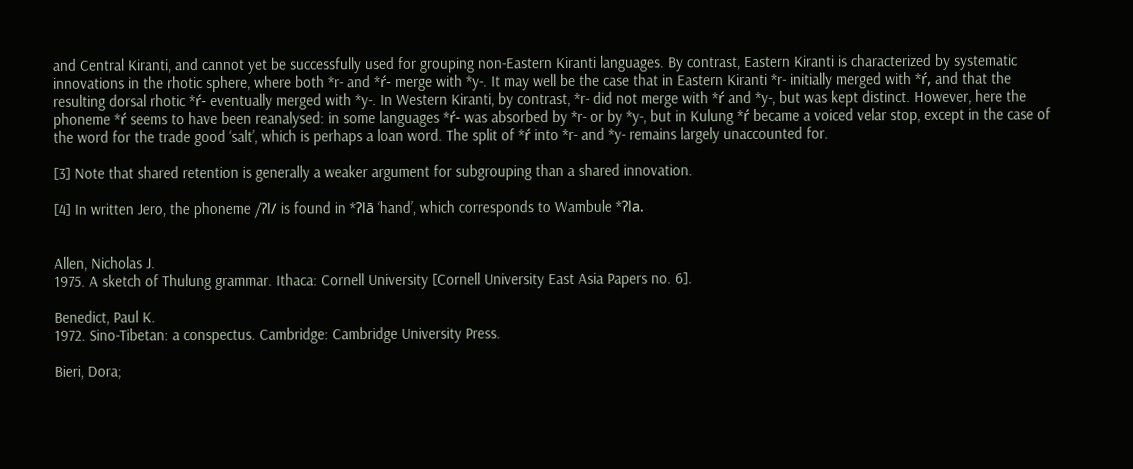and Central Kiranti, and cannot yet be successfully used for grouping non-Eastern Kiranti languages. By contrast, Eastern Kiranti is characterized by systematic innovations in the rhotic sphere, where both *r- and *ŕ- merge with *y-. It may well be the case that in Eastern Kiranti *r- initially merged with *ŕ, and that the resulting dorsal rhotic *ŕ- eventually merged with *y-. In Western Kiranti, by contrast, *r- did not merge with *ŕ and *y-, but was kept distinct. However, here the phoneme *ŕ seems to have been reanalysed: in some languages *ŕ- was absorbed by *r- or by *y-, but in Kulung *ŕ became a voiced velar stop, except in the case of the word for the trade good ‘salt’, which is perhaps a loan word. The split of *ŕ into *r- and *y- remains largely unaccounted for.

[3] Note that shared retention is generally a weaker argument for subgrouping than a shared innovation.

[4] In written Jero, the phoneme /ʔl/ is found in *ʔlā ‘hand’, which corresponds to Wambule *ʔla.


Allen, Nicholas J.
1975. A sketch of Thulung grammar. Ithaca: Cornell University [Cornell University East Asia Papers no. 6].

Benedict, Paul K.
1972. Sino-Tibetan: a conspectus. Cambridge: Cambridge University Press.

Bieri, Dora;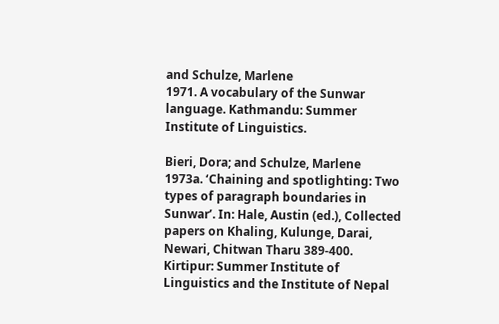and Schulze, Marlene
1971. A vocabulary of the Sunwar language. Kathmandu: Summer Institute of Linguistics.

Bieri, Dora; and Schulze, Marlene
1973a. ‘Chaining and spotlighting: Two types of paragraph boundaries in Sunwar’. In: Hale, Austin (ed.), Collected papers on Khaling, Kulunge, Darai, Newari, Chitwan Tharu 389-400. Kirtipur: Summer Institute of Linguistics and the Institute of Nepal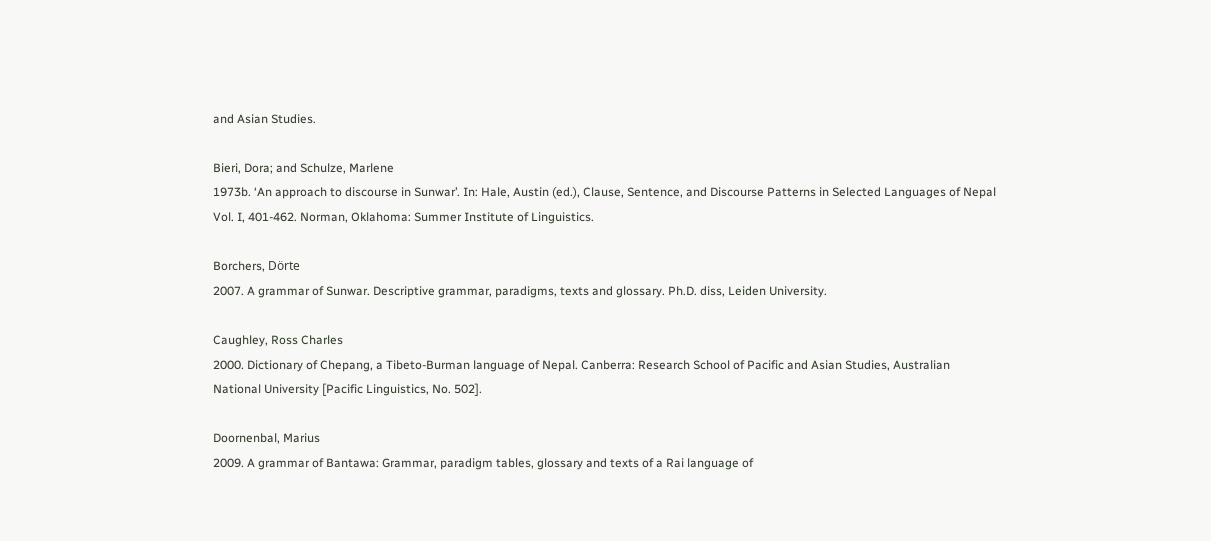and Asian Studies.

Bieri, Dora; and Schulze, Marlene
1973b. ‘An approach to discourse in Sunwar’. In: Hale, Austin (ed.), Clause, Sentence, and Discourse Patterns in Selected Languages of Nepal Vol. I, 401-462. Norman, Oklahoma: Summer Institute of Linguistics.

Borchers, Dörte
2007. A grammar of Sunwar. Descriptive grammar, paradigms, texts and glossary. Ph.D. diss, Leiden University.

Caughley, Ross Charles
2000. Dictionary of Chepang, a Tibeto-Burman language of Nepal. Canberra: Research School of Pacific and Asian Studies, Australian National University [Pacific Linguistics, No. 502].

Doornenbal, Marius
2009. A grammar of Bantawa: Grammar, paradigm tables, glossary and texts of a Rai language of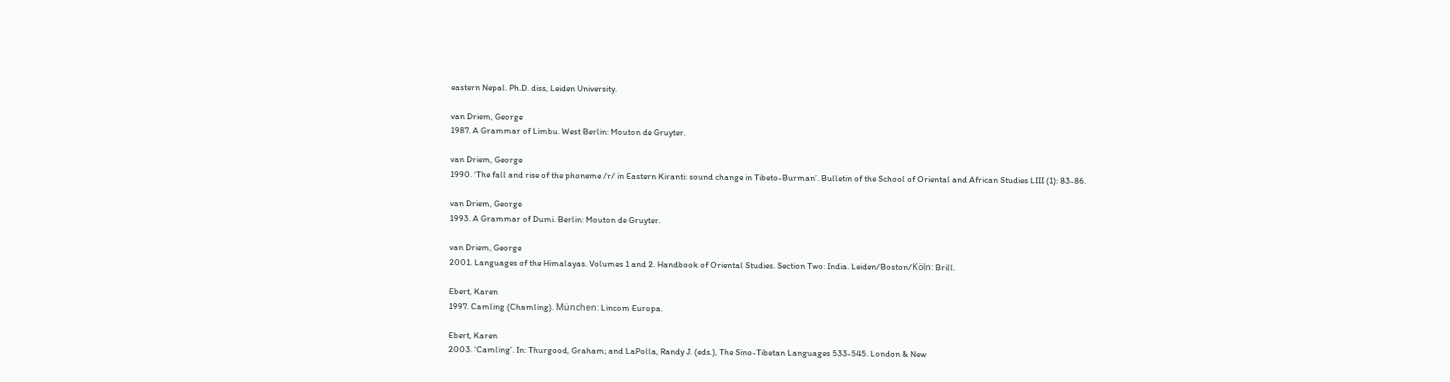eastern Nepal. Ph.D. diss, Leiden University.

van Driem, George
1987. A Grammar of Limbu. West Berlin: Mouton de Gruyter.

van Driem, George
1990. ‘The fall and rise of the phoneme /r/ in Eastern Kiranti: sound change in Tibeto-Burman’. Bulletin of the School of Oriental and African Studies LIII (1): 83-86.

van Driem, George
1993. A Grammar of Dumi. Berlin: Mouton de Gruyter.

van Driem, George
2001. Languages of the Himalayas. Volumes 1 and 2. Handbook of Oriental Studies. Section Two: India. Leiden/Boston/Köln: Brill.

Ebert, Karen
1997. Camling (Chamling). München: Lincom Europa.

Ebert, Karen
2003. ‘Camling’. In: Thurgood, Graham; and LaPolla, Randy J. (eds.), The Sino-Tibetan Languages 533-545. London & New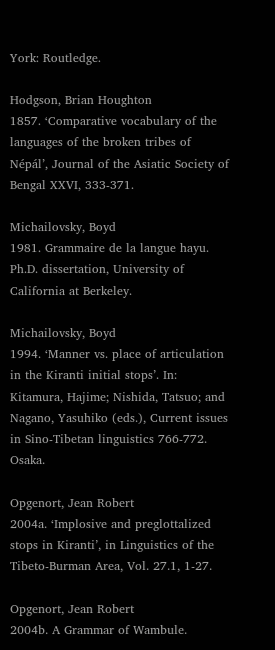York: Routledge.

Hodgson, Brian Houghton
1857. ‘Comparative vocabulary of the languages of the broken tribes of Népál’, Journal of the Asiatic Society of Bengal XXVI, 333-371.

Michailovsky, Boyd
1981. Grammaire de la langue hayu. Ph.D. dissertation, University of California at Berkeley.

Michailovsky, Boyd
1994. ‘Manner vs. place of articulation in the Kiranti initial stops’. In: Kitamura, Hajime; Nishida, Tatsuo; and Nagano, Yasuhiko (eds.), Current issues in Sino-Tibetan linguistics 766-772. Osaka.

Opgenort, Jean Robert
2004a. ‘Implosive and preglottalized stops in Kiranti’, in Linguistics of the Tibeto-Burman Area, Vol. 27.1, 1-27.

Opgenort, Jean Robert
2004b. A Grammar of Wambule.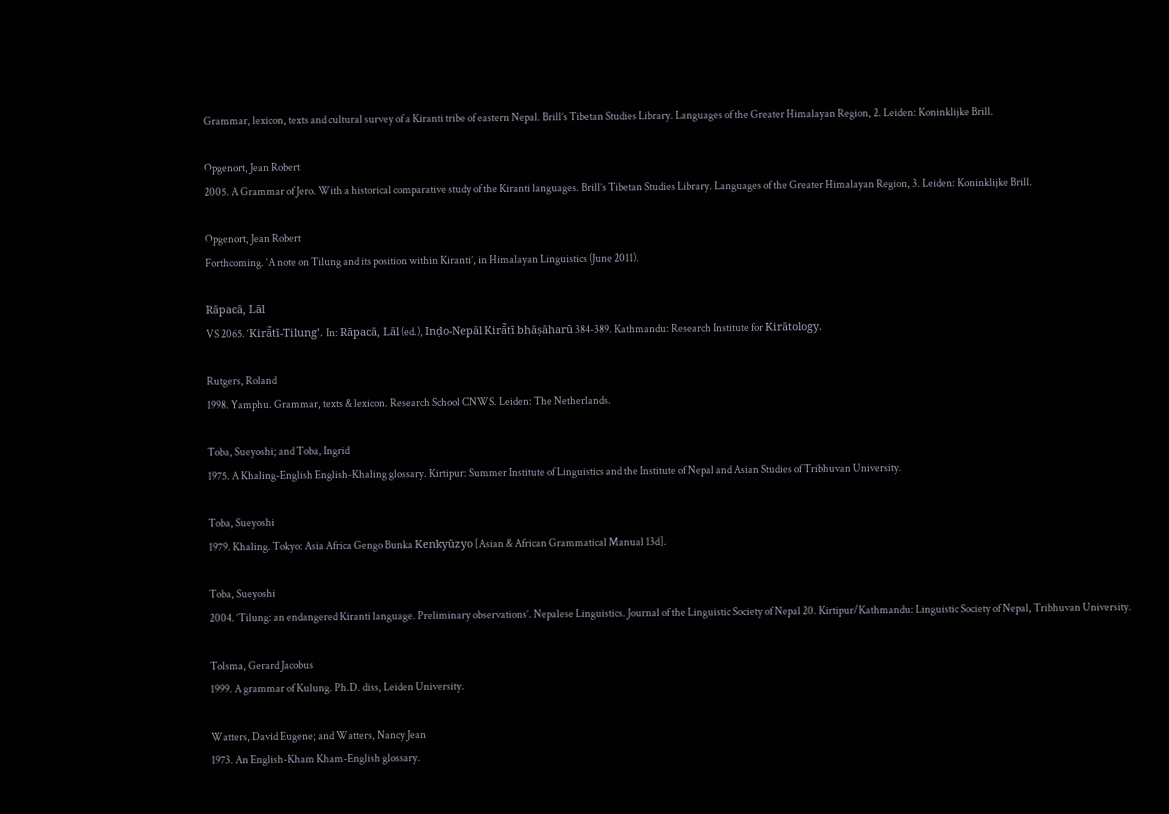Grammar, lexicon, texts and cultural survey of a Kiranti tribe of eastern Nepal. Brill’s Tibetan Studies Library. Languages of the Greater Himalayan Region, 2. Leiden: Koninklijke Brill.

Opgenort, Jean Robert
2005. A Grammar of Jero. With a historical comparative study of the Kiranti languages. Brill’s Tibetan Studies Library. Languages of the Greater Himalayan Region, 3. Leiden: Koninklijke Brill.

Opgenort, Jean Robert
Forthcoming. ‘A note on Tilung and its position within Kiranti’, in Himalayan Linguistics (June 2011).

Rāpacā, Lāl
VS 2065. ‘Kirā̃tī-Tilung’. In: Rāpacā, Lāl (ed.), Inḍo-Nepāl Kirā̃tī bhāṣāharū 384-389. Kathmandu: Research Institute for Kirātology.

Rutgers, Roland
1998. Yamphu. Grammar, texts & lexicon. Research School CNWS. Leiden: The Netherlands.

Toba, Sueyoshi; and Toba, Ingrid
1975. A Khaling-English English-Khaling glossary. Kirtipur: Summer Institute of Linguistics and the Institute of Nepal and Asian Studies of Tribhuvan University.

Toba, Sueyoshi
1979. Khaling. Tokyo: Asia Africa Gengo Bunka Kenkyūzyo [Asian & African Grammatical Manual 13d].

Toba, Sueyoshi
2004. ‘Tilung: an endangered Kiranti language. Preliminary observations’. Nepalese Linguistics. Journal of the Linguistic Society of Nepal 20. Kirtipur/Kathmandu: Linguistic Society of Nepal, Tribhuvan University.

Tolsma, Gerard Jacobus
1999. A grammar of Kulung. Ph.D. diss, Leiden University.

Watters, David Eugene; and Watters, Nancy Jean
1973. An English-Kham Kham-English glossary.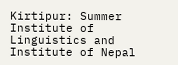Kirtipur: Summer Institute of Linguistics and Institute of Nepal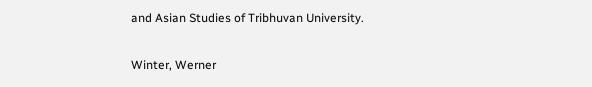and Asian Studies of Tribhuvan University.

Winter, Werner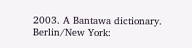2003. A Bantawa dictionary. Berlin/New York: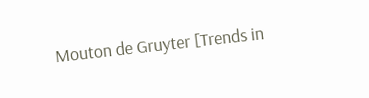Mouton de Gruyter [Trends in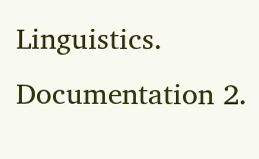Linguistics. Documentation 2.